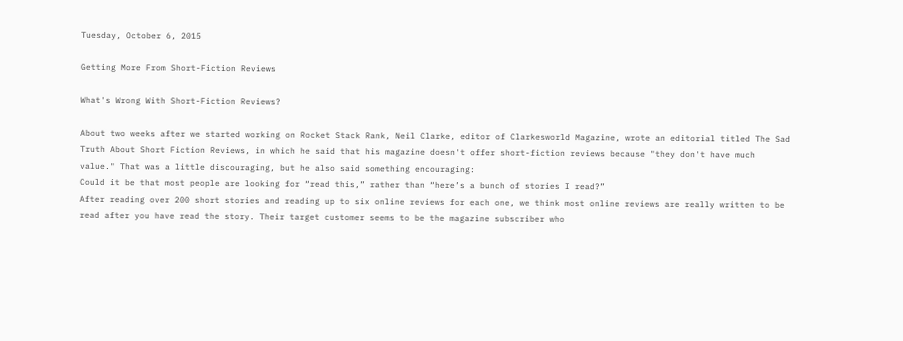Tuesday, October 6, 2015

Getting More From Short-Fiction Reviews

What's Wrong With Short-Fiction Reviews?

About two weeks after we started working on Rocket Stack Rank, Neil Clarke, editor of Clarkesworld Magazine, wrote an editorial titled The Sad Truth About Short Fiction Reviews, in which he said that his magazine doesn't offer short-fiction reviews because "they don't have much value." That was a little discouraging, but he also said something encouraging:
Could it be that most people are looking for “read this,” rather than “here’s a bunch of stories I read?”
After reading over 200 short stories and reading up to six online reviews for each one, we think most online reviews are really written to be read after you have read the story. Their target customer seems to be the magazine subscriber who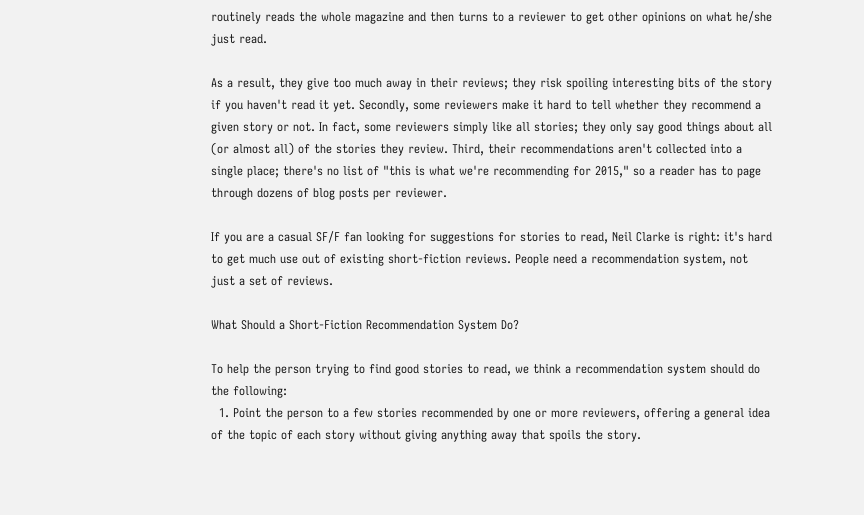routinely reads the whole magazine and then turns to a reviewer to get other opinions on what he/she just read.

As a result, they give too much away in their reviews; they risk spoiling interesting bits of the story if you haven't read it yet. Secondly, some reviewers make it hard to tell whether they recommend a given story or not. In fact, some reviewers simply like all stories; they only say good things about all (or almost all) of the stories they review. Third, their recommendations aren't collected into a single place; there's no list of "this is what we're recommending for 2015," so a reader has to page through dozens of blog posts per reviewer.

If you are a casual SF/F fan looking for suggestions for stories to read, Neil Clarke is right: it's hard to get much use out of existing short-fiction reviews. People need a recommendation system, not just a set of reviews.

What Should a Short-Fiction Recommendation System Do?

To help the person trying to find good stories to read, we think a recommendation system should do the following:
  1. Point the person to a few stories recommended by one or more reviewers, offering a general idea of the topic of each story without giving anything away that spoils the story.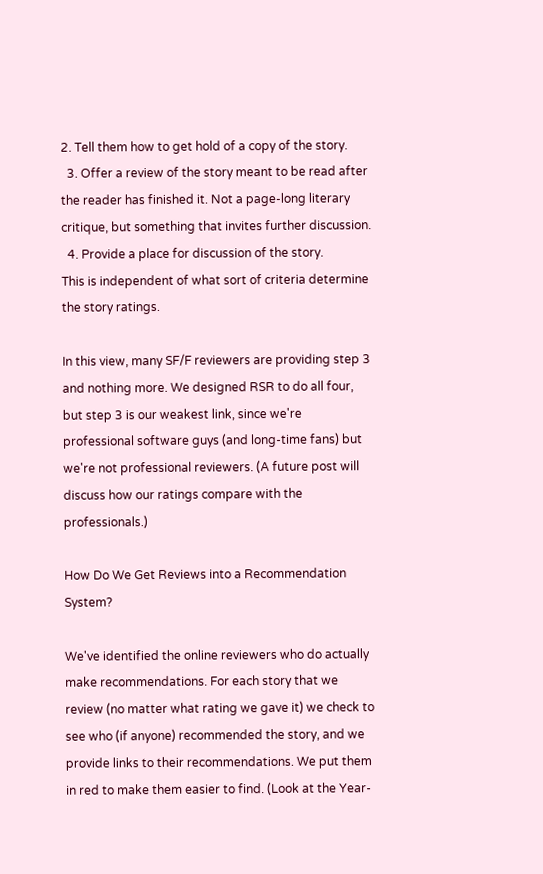2. Tell them how to get hold of a copy of the story.
  3. Offer a review of the story meant to be read after the reader has finished it. Not a page-long literary critique, but something that invites further discussion.
  4. Provide a place for discussion of the story.
This is independent of what sort of criteria determine the story ratings.

In this view, many SF/F reviewers are providing step 3 and nothing more. We designed RSR to do all four, but step 3 is our weakest link, since we're professional software guys (and long-time fans) but we're not professional reviewers. (A future post will discuss how our ratings compare with the professionals.)

How Do We Get Reviews into a Recommendation System?

We've identified the online reviewers who do actually make recommendations. For each story that we review (no matter what rating we gave it) we check to see who (if anyone) recommended the story, and we provide links to their recommendations. We put them in red to make them easier to find. (Look at the Year-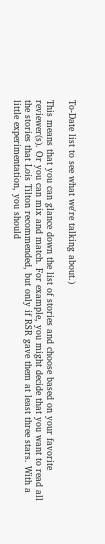To-Date list to see what we're talking about.)

This means that you can glance down the list of stories and choose based on your favorite reviewer(s). Or you can mix and match. For example, you might decide that you want to read all the stories that Lois Tilton recommended, but only if RSR gave them at least three stars. With a little experimentation, you should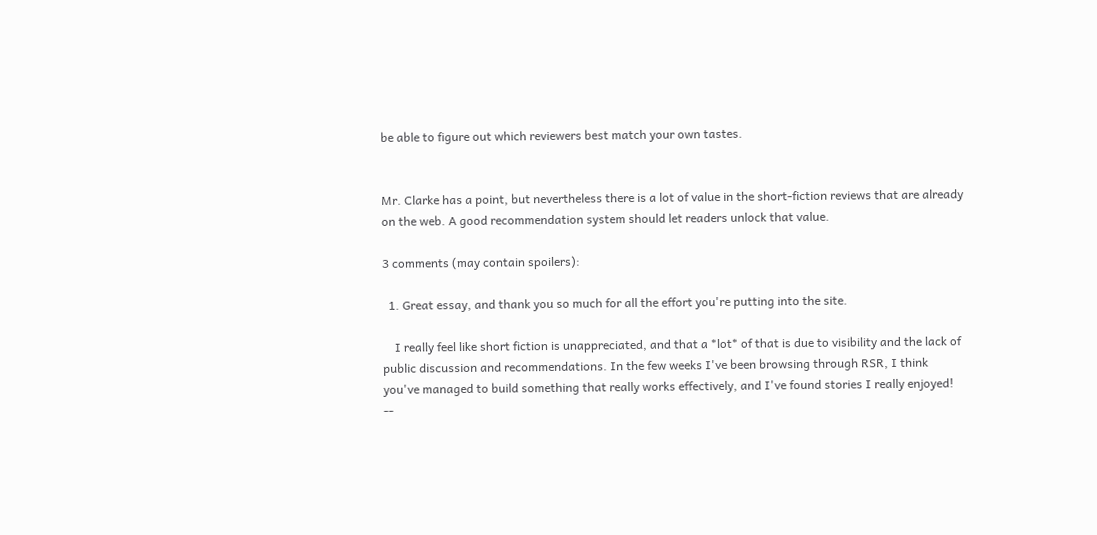be able to figure out which reviewers best match your own tastes.


Mr. Clarke has a point, but nevertheless there is a lot of value in the short-fiction reviews that are already on the web. A good recommendation system should let readers unlock that value.

3 comments (may contain spoilers):

  1. Great essay, and thank you so much for all the effort you're putting into the site.

    I really feel like short fiction is unappreciated, and that a *lot* of that is due to visibility and the lack of public discussion and recommendations. In the few weeks I've been browsing through RSR, I think you've managed to build something that really works effectively, and I've found stories I really enjoyed! --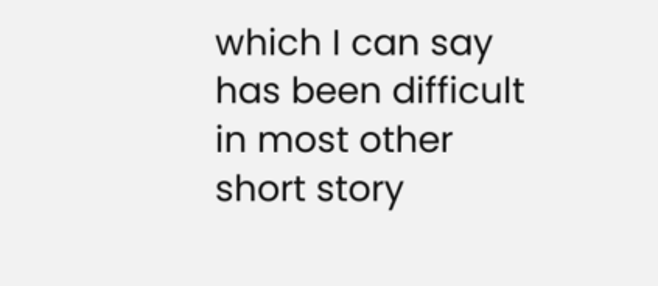which I can say has been difficult in most other short story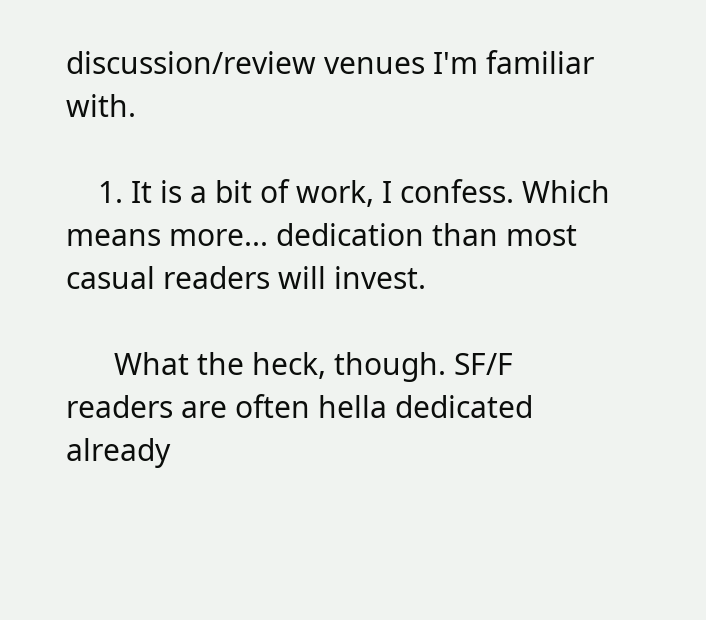discussion/review venues I'm familiar with.

    1. It is a bit of work, I confess. Which means more... dedication than most casual readers will invest.

      What the heck, though. SF/F readers are often hella dedicated already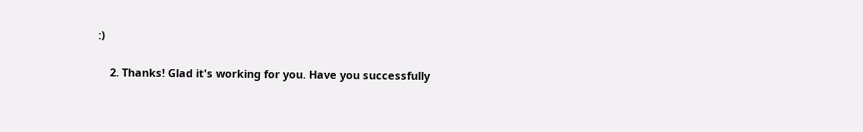:)

    2. Thanks! Glad it's working for you. Have you successfully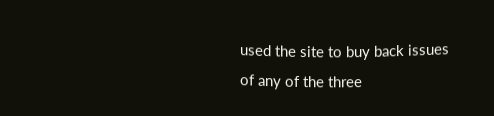used the site to buy back issues of any of the three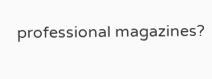professional magazines?